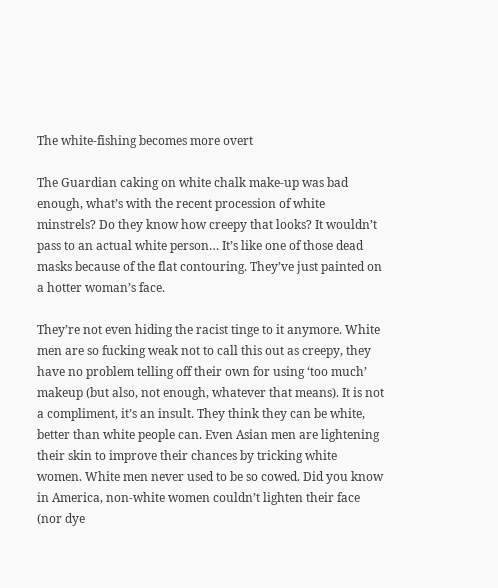The white-fishing becomes more overt

The Guardian caking on white chalk make-up was bad enough, what’s with the recent procession of white minstrels? Do they know how creepy that looks? It wouldn’t pass to an actual white person… It’s like one of those dead masks because of the flat contouring. They’ve just painted on a hotter woman’s face.

They’re not even hiding the racist tinge to it anymore. White men are so fucking weak not to call this out as creepy, they have no problem telling off their own for using ‘too much’ makeup (but also, not enough, whatever that means). It is not a compliment, it’s an insult. They think they can be white, better than white people can. Even Asian men are lightening their skin to improve their chances by tricking white women. White men never used to be so cowed. Did you know in America, non-white women couldn’t lighten their face (nor dye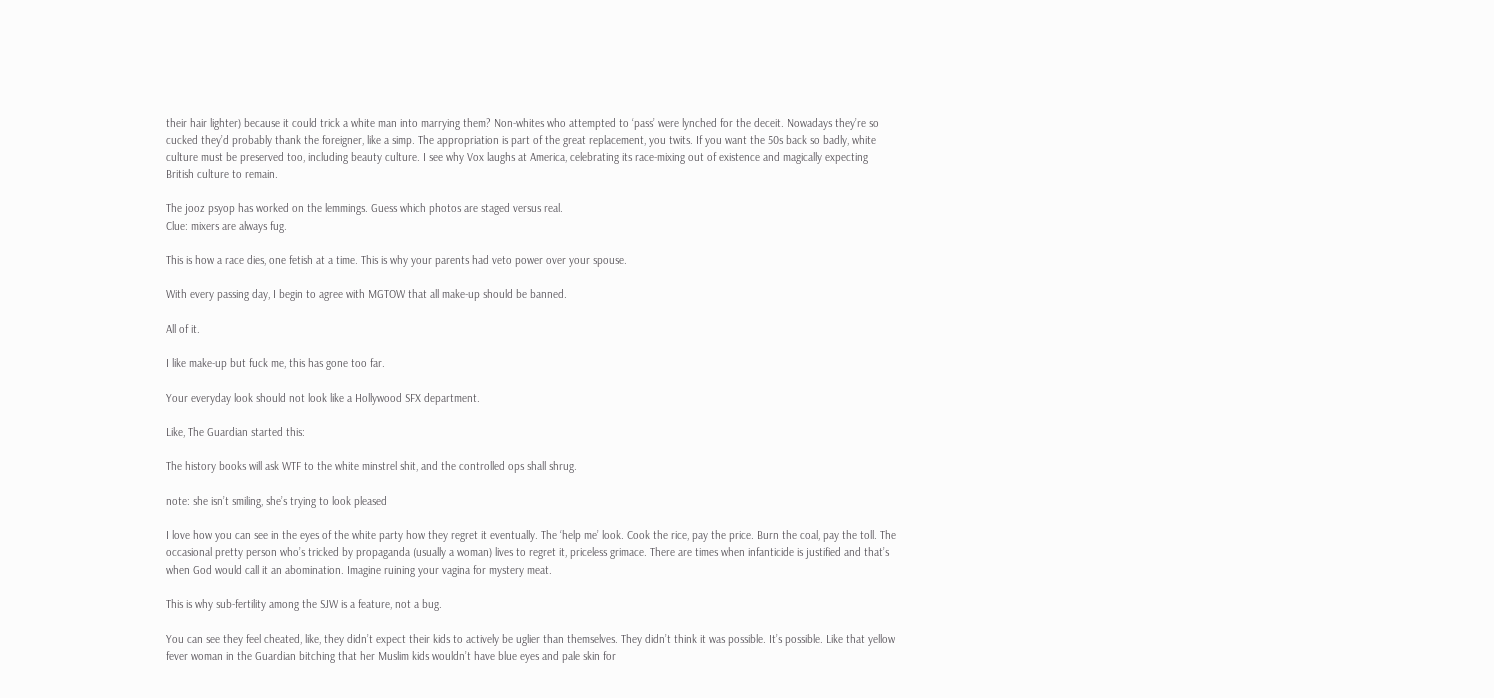their hair lighter) because it could trick a white man into marrying them? Non-whites who attempted to ‘pass’ were lynched for the deceit. Nowadays they’re so cucked they’d probably thank the foreigner, like a simp. The appropriation is part of the great replacement, you twits. If you want the 50s back so badly, white culture must be preserved too, including beauty culture. I see why Vox laughs at America, celebrating its race-mixing out of existence and magically expecting British culture to remain.

The jooz psyop has worked on the lemmings. Guess which photos are staged versus real.
Clue: mixers are always fug.

This is how a race dies, one fetish at a time. This is why your parents had veto power over your spouse.

With every passing day, I begin to agree with MGTOW that all make-up should be banned.

All of it.

I like make-up but fuck me, this has gone too far.

Your everyday look should not look like a Hollywood SFX department.

Like, The Guardian started this:

The history books will ask WTF to the white minstrel shit, and the controlled ops shall shrug.

note: she isn’t smiling, she’s trying to look pleased

I love how you can see in the eyes of the white party how they regret it eventually. The ‘help me’ look. Cook the rice, pay the price. Burn the coal, pay the toll. The occasional pretty person who’s tricked by propaganda (usually a woman) lives to regret it, priceless grimace. There are times when infanticide is justified and that’s when God would call it an abomination. Imagine ruining your vagina for mystery meat.

This is why sub-fertility among the SJW is a feature, not a bug.

You can see they feel cheated, like, they didn’t expect their kids to actively be uglier than themselves. They didn’t think it was possible. It’s possible. Like that yellow fever woman in the Guardian bitching that her Muslim kids wouldn’t have blue eyes and pale skin for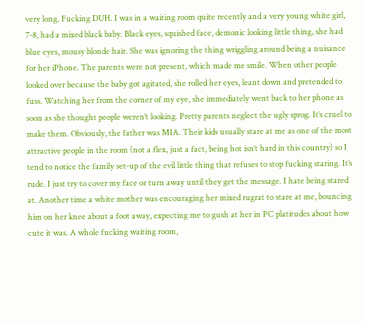very long. Fucking DUH. I was in a waiting room quite recently and a very young white girl, 7-8, had a mixed black baby. Black eyes, squished face, demonic looking little thing, she had blue eyes, mousy blonde hair. She was ignoring the thing wriggling around being a nuisance for her iPhone. The parents were not present, which made me smile. When other people looked over because the baby got agitated, she rolled her eyes, leant down and pretended to fuss. Watching her from the corner of my eye, she immediately went back to her phone as soon as she thought people weren’t looking. Pretty parents neglect the ugly sprog. It’s cruel to make them. Obviously, the father was MIA. Their kids usually stare at me as one of the most attractive people in the room (not a flex, just a fact, being hot isn’t hard in this country) so I tend to notice the family set-up of the evil little thing that refuses to stop fucking staring. It’s rude. I just try to cover my face or turn away until they get the message. I hate being stared at. Another time a white mother was encouraging her mixed rugrat to stare at me, bouncing him on her knee about a foot away, expecting me to gush at her in PC platitudes about how cute it was. A whole fucking waiting room,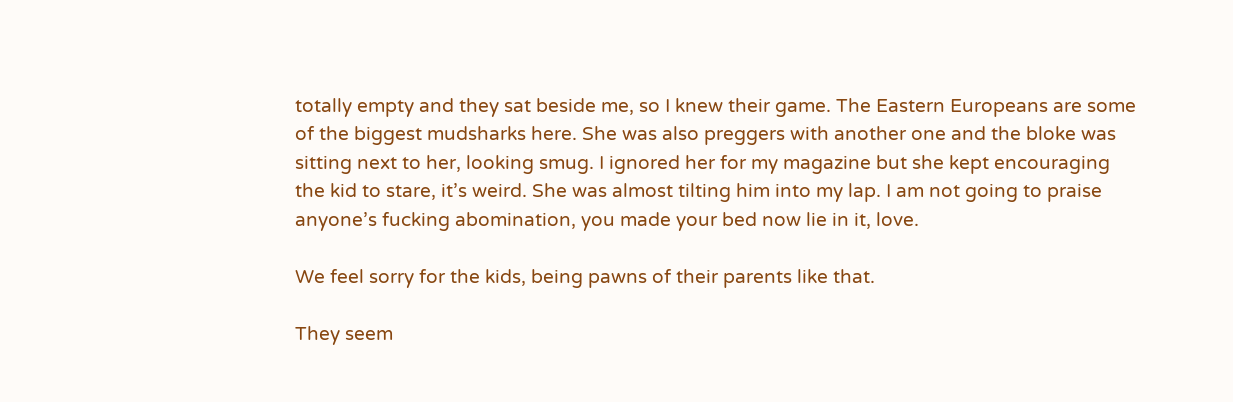totally empty and they sat beside me, so I knew their game. The Eastern Europeans are some of the biggest mudsharks here. She was also preggers with another one and the bloke was sitting next to her, looking smug. I ignored her for my magazine but she kept encouraging the kid to stare, it’s weird. She was almost tilting him into my lap. I am not going to praise anyone’s fucking abomination, you made your bed now lie in it, love.

We feel sorry for the kids, being pawns of their parents like that.

They seem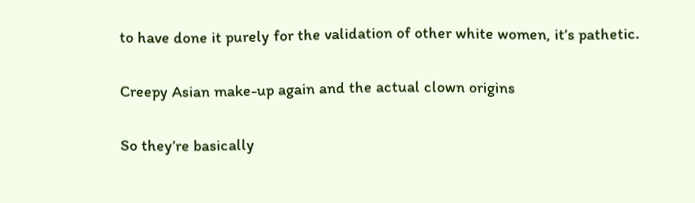to have done it purely for the validation of other white women, it’s pathetic.

Creepy Asian make-up again and the actual clown origins

So they’re basically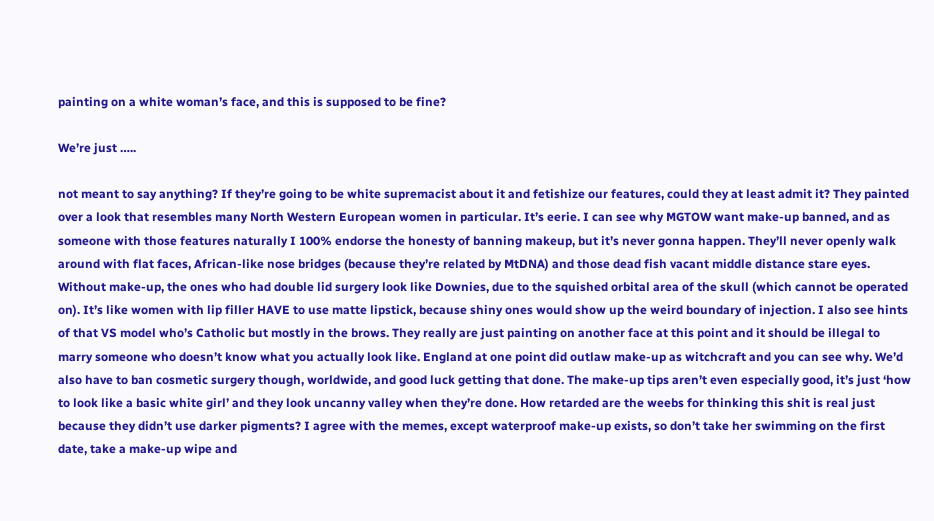painting on a white woman’s face, and this is supposed to be fine?

We’re just …..

not meant to say anything? If they’re going to be white supremacist about it and fetishize our features, could they at least admit it? They painted over a look that resembles many North Western European women in particular. It’s eerie. I can see why MGTOW want make-up banned, and as someone with those features naturally I 100% endorse the honesty of banning makeup, but it’s never gonna happen. They’ll never openly walk around with flat faces, African-like nose bridges (because they’re related by MtDNA) and those dead fish vacant middle distance stare eyes. Without make-up, the ones who had double lid surgery look like Downies, due to the squished orbital area of the skull (which cannot be operated on). It’s like women with lip filler HAVE to use matte lipstick, because shiny ones would show up the weird boundary of injection. I also see hints of that VS model who’s Catholic but mostly in the brows. They really are just painting on another face at this point and it should be illegal to marry someone who doesn’t know what you actually look like. England at one point did outlaw make-up as witchcraft and you can see why. We’d also have to ban cosmetic surgery though, worldwide, and good luck getting that done. The make-up tips aren’t even especially good, it’s just ‘how to look like a basic white girl’ and they look uncanny valley when they’re done. How retarded are the weebs for thinking this shit is real just because they didn’t use darker pigments? I agree with the memes, except waterproof make-up exists, so don’t take her swimming on the first date, take a make-up wipe and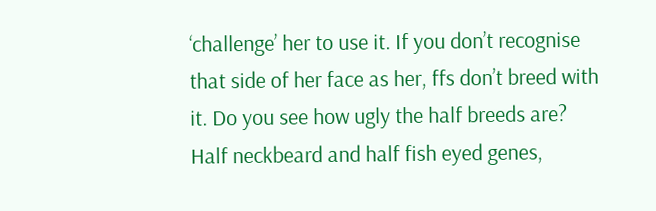‘challenge’ her to use it. If you don’t recognise that side of her face as her, ffs don’t breed with it. Do you see how ugly the half breeds are? Half neckbeard and half fish eyed genes,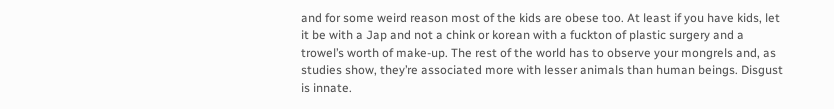and for some weird reason most of the kids are obese too. At least if you have kids, let it be with a Jap and not a chink or korean with a fuckton of plastic surgery and a trowel’s worth of make-up. The rest of the world has to observe your mongrels and, as studies show, they’re associated more with lesser animals than human beings. Disgust is innate.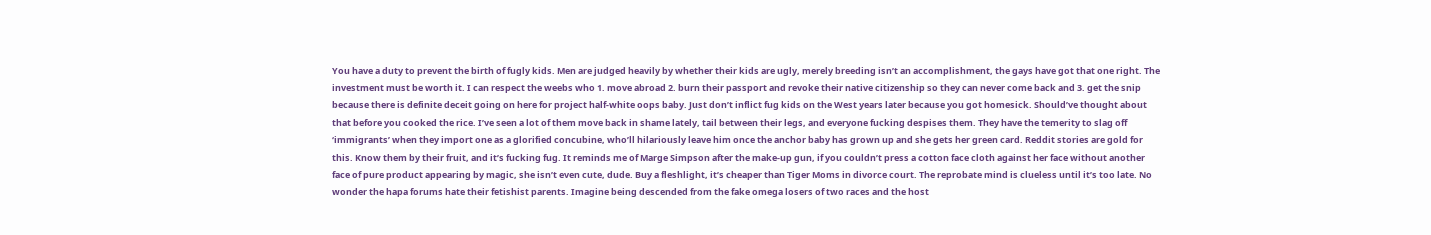You have a duty to prevent the birth of fugly kids. Men are judged heavily by whether their kids are ugly, merely breeding isn’t an accomplishment, the gays have got that one right. The investment must be worth it. I can respect the weebs who 1. move abroad 2. burn their passport and revoke their native citizenship so they can never come back and 3. get the snip because there is definite deceit going on here for project half-white oops baby. Just don’t inflict fug kids on the West years later because you got homesick. Should’ve thought about that before you cooked the rice. I’ve seen a lot of them move back in shame lately, tail between their legs, and everyone fucking despises them. They have the temerity to slag off ‘immigrants’ when they import one as a glorified concubine, who’ll hilariously leave him once the anchor baby has grown up and she gets her green card. Reddit stories are gold for this. Know them by their fruit, and it’s fucking fug. It reminds me of Marge Simpson after the make-up gun, if you couldn’t press a cotton face cloth against her face without another face of pure product appearing by magic, she isn’t even cute, dude. Buy a fleshlight, it’s cheaper than Tiger Moms in divorce court. The reprobate mind is clueless until it’s too late. No wonder the hapa forums hate their fetishist parents. Imagine being descended from the fake omega losers of two races and the host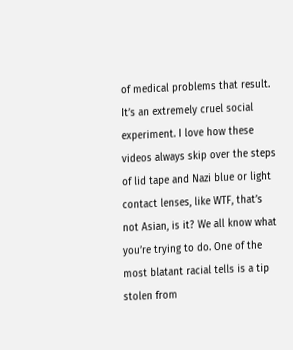of medical problems that result. It’s an extremely cruel social experiment. I love how these videos always skip over the steps of lid tape and Nazi blue or light contact lenses, like WTF, that’s not Asian, is it? We all know what you’re trying to do. One of the most blatant racial tells is a tip stolen from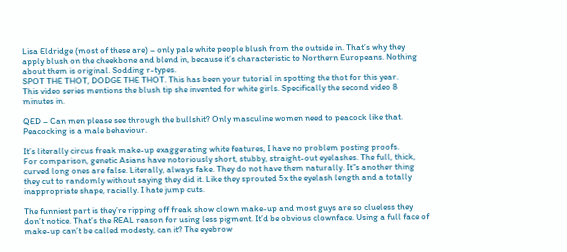Lisa Eldridge (most of these are) – only pale white people blush from the outside in. That’s why they apply blush on the cheekbone and blend in, because it’s characteristic to Northern Europeans. Nothing about them is original. Sodding r-types.
SPOT THE THOT, DODGE THE THOT. This has been your tutorial in spotting the thot for this year.
This video series mentions the blush tip she invented for white girls. Specifically the second video 8 minutes in.

QED – Can men please see through the bullshit? Only masculine women need to peacock like that. Peacocking is a male behaviour.

It’s literally circus freak make-up exaggerating white features, I have no problem posting proofs.
For comparison, genetic Asians have notoriously short, stubby, straight-out eyelashes. The full, thick, curved long ones are false. Literally, always fake. They do not have them naturally. It”s another thing they cut to randomly without saying they did it. Like they sprouted 5x the eyelash length and a totally inappropriate shape, racially. I hate jump cuts.

The funniest part is they’re ripping off freak show clown make-up and most guys are so clueless they don’t notice. That’s the REAL reason for using less pigment. It’d be obvious clownface. Using a full face of make-up can’t be called modesty, can it? The eyebrow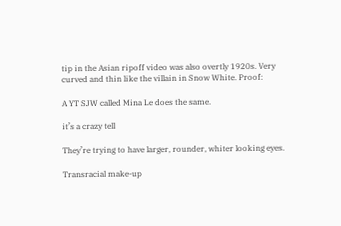tip in the Asian ripoff video was also overtly 1920s. Very curved and thin like the villain in Snow White. Proof:

A YT SJW called Mina Le does the same.

it’s a crazy tell

They’re trying to have larger, rounder, whiter looking eyes.

Transracial make-up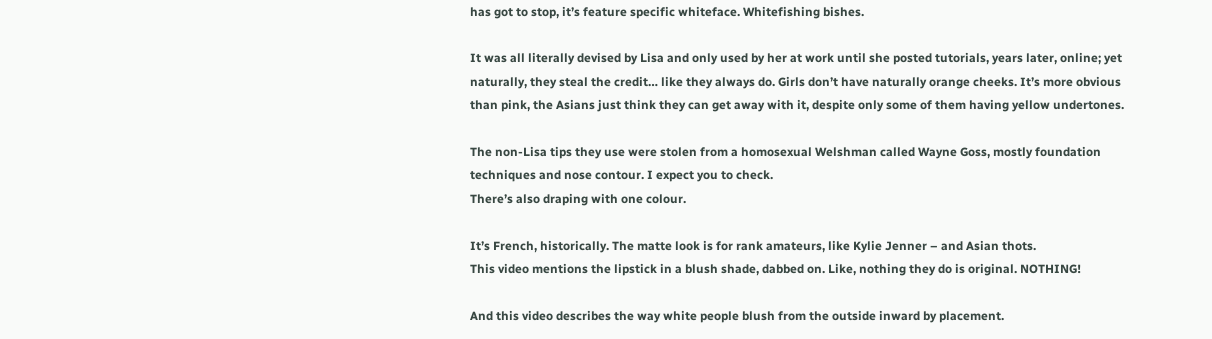has got to stop, it’s feature specific whiteface. Whitefishing bishes.

It was all literally devised by Lisa and only used by her at work until she posted tutorials, years later, online; yet naturally, they steal the credit… like they always do. Girls don’t have naturally orange cheeks. It’s more obvious than pink, the Asians just think they can get away with it, despite only some of them having yellow undertones.

The non-Lisa tips they use were stolen from a homosexual Welshman called Wayne Goss, mostly foundation techniques and nose contour. I expect you to check.
There’s also draping with one colour.

It’s French, historically. The matte look is for rank amateurs, like Kylie Jenner – and Asian thots.
This video mentions the lipstick in a blush shade, dabbed on. Like, nothing they do is original. NOTHING!

And this video describes the way white people blush from the outside inward by placement.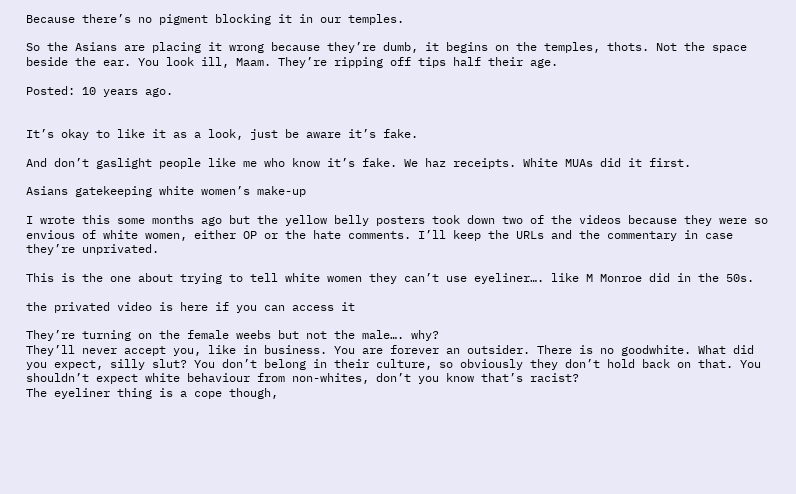Because there’s no pigment blocking it in our temples.

So the Asians are placing it wrong because they’re dumb, it begins on the temples, thots. Not the space beside the ear. You look ill, Maam. They’re ripping off tips half their age.

Posted: 10 years ago.


It’s okay to like it as a look, just be aware it’s fake.

And don’t gaslight people like me who know it’s fake. We haz receipts. White MUAs did it first.

Asians gatekeeping white women’s make-up

I wrote this some months ago but the yellow belly posters took down two of the videos because they were so envious of white women, either OP or the hate comments. I’ll keep the URLs and the commentary in case they’re unprivated.

This is the one about trying to tell white women they can’t use eyeliner…. like M Monroe did in the 50s.

the privated video is here if you can access it

They’re turning on the female weebs but not the male…. why?
They’ll never accept you, like in business. You are forever an outsider. There is no goodwhite. What did you expect, silly slut? You don’t belong in their culture, so obviously they don’t hold back on that. You shouldn’t expect white behaviour from non-whites, don’t you know that’s racist?
The eyeliner thing is a cope though,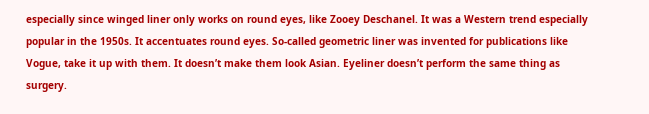especially since winged liner only works on round eyes, like Zooey Deschanel. It was a Western trend especially popular in the 1950s. It accentuates round eyes. So-called geometric liner was invented for publications like Vogue, take it up with them. It doesn’t make them look Asian. Eyeliner doesn’t perform the same thing as surgery.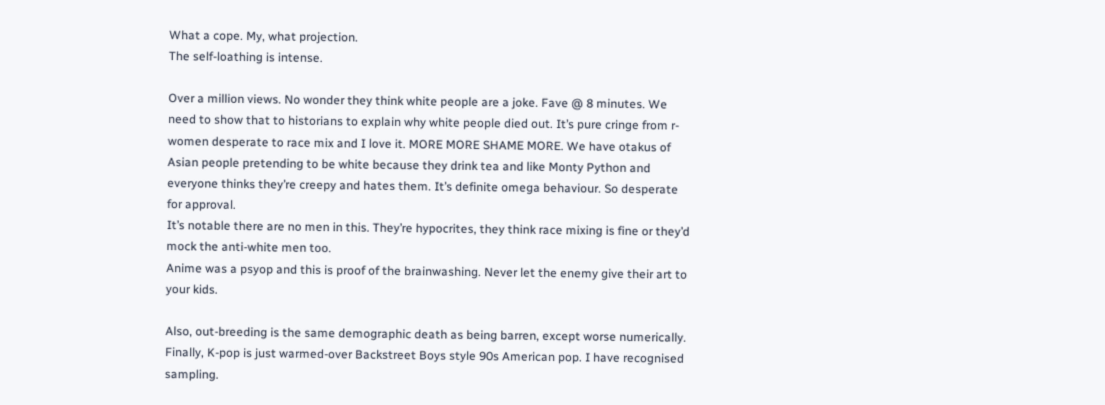What a cope. My, what projection.
The self-loathing is intense.

Over a million views. No wonder they think white people are a joke. Fave @ 8 minutes. We need to show that to historians to explain why white people died out. It’s pure cringe from r-women desperate to race mix and I love it. MORE MORE SHAME MORE. We have otakus of Asian people pretending to be white because they drink tea and like Monty Python and everyone thinks they’re creepy and hates them. It’s definite omega behaviour. So desperate for approval.
It’s notable there are no men in this. They’re hypocrites, they think race mixing is fine or they’d mock the anti-white men too.
Anime was a psyop and this is proof of the brainwashing. Never let the enemy give their art to your kids.

Also, out-breeding is the same demographic death as being barren, except worse numerically. Finally, K-pop is just warmed-over Backstreet Boys style 90s American pop. I have recognised sampling.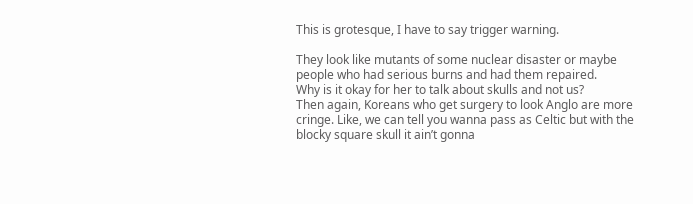This is grotesque, I have to say trigger warning.

They look like mutants of some nuclear disaster or maybe people who had serious burns and had them repaired.
Why is it okay for her to talk about skulls and not us?
Then again, Koreans who get surgery to look Anglo are more cringe. Like, we can tell you wanna pass as Celtic but with the blocky square skull it ain’t gonna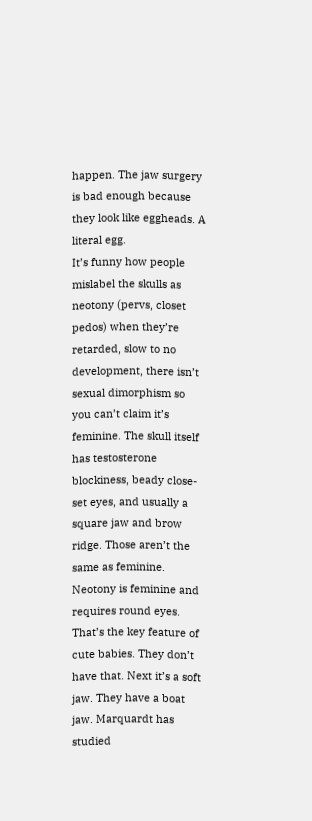happen. The jaw surgery is bad enough because they look like eggheads. A literal egg.
It’s funny how people mislabel the skulls as neotony (pervs, closet pedos) when they’re retarded, slow to no development, there isn’t sexual dimorphism so you can’t claim it’s feminine. The skull itself has testosterone blockiness, beady close-set eyes, and usually a square jaw and brow ridge. Those aren’t the same as feminine. Neotony is feminine and requires round eyes. That’s the key feature of cute babies. They don’t have that. Next it’s a soft jaw. They have a boat jaw. Marquardt has studied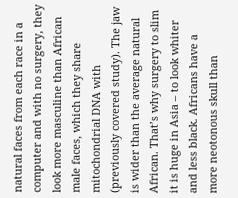natural faces from each race in a computer and with no surgery, they look more masculine than African male faces, which they share mitochondrial DNA with (previously covered study). The jaw is wider than the average natural African. That’s why surgery to slim it is huge in Asia – to look whiter and less black. Africans have a more neotonous skull than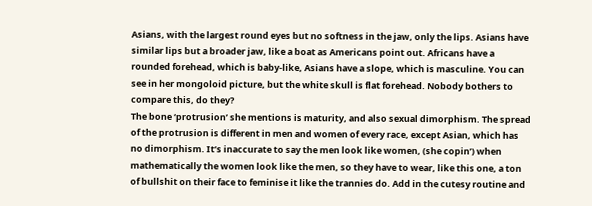Asians, with the largest round eyes but no softness in the jaw, only the lips. Asians have similar lips but a broader jaw, like a boat as Americans point out. Africans have a rounded forehead, which is baby-like, Asians have a slope, which is masculine. You can see in her mongoloid picture, but the white skull is flat forehead. Nobody bothers to compare this, do they?
The bone ‘protrusion’ she mentions is maturity, and also sexual dimorphism. The spread of the protrusion is different in men and women of every race, except Asian, which has no dimorphism. It’s inaccurate to say the men look like women, (she copin’) when mathematically the women look like the men, so they have to wear, like this one, a ton of bullshit on their face to feminise it like the trannies do. Add in the cutesy routine and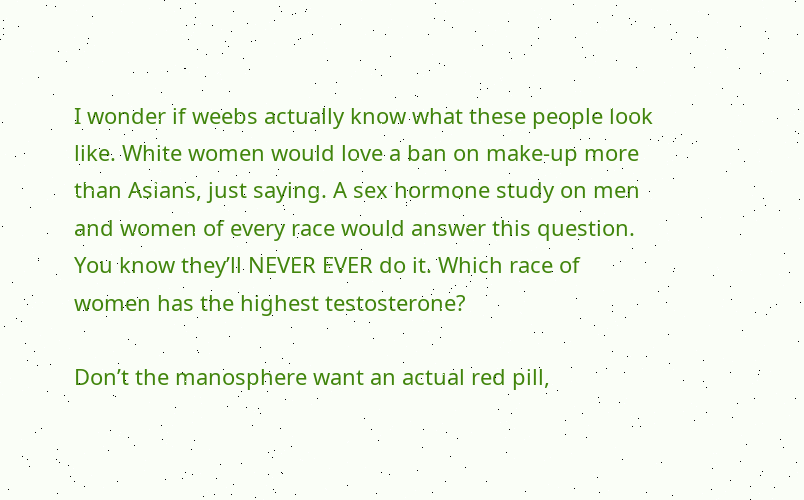I wonder if weebs actually know what these people look like. White women would love a ban on make-up more than Asians, just saying. A sex hormone study on men and women of every race would answer this question. You know they’ll NEVER EVER do it. Which race of women has the highest testosterone?

Don’t the manosphere want an actual red pill,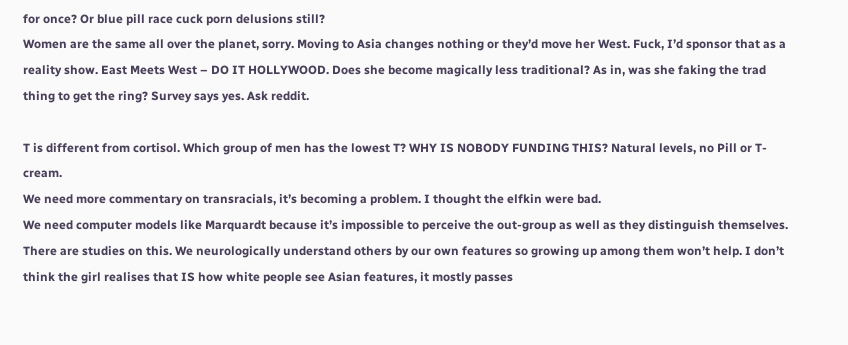for once? Or blue pill race cuck porn delusions still?
Women are the same all over the planet, sorry. Moving to Asia changes nothing or they’d move her West. Fuck, I’d sponsor that as a reality show. East Meets West – DO IT HOLLYWOOD. Does she become magically less traditional? As in, was she faking the trad thing to get the ring? Survey says yes. Ask reddit.

T is different from cortisol. Which group of men has the lowest T? WHY IS NOBODY FUNDING THIS? Natural levels, no Pill or T-cream.
We need more commentary on transracials, it’s becoming a problem. I thought the elfkin were bad.
We need computer models like Marquardt because it’s impossible to perceive the out-group as well as they distinguish themselves. There are studies on this. We neurologically understand others by our own features so growing up among them won’t help. I don’t think the girl realises that IS how white people see Asian features, it mostly passes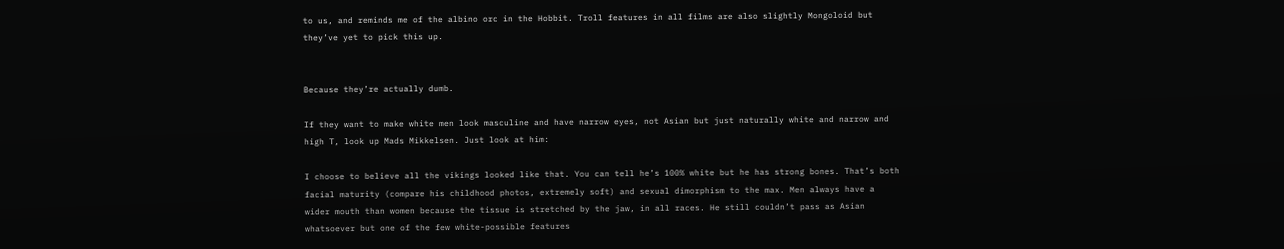to us, and reminds me of the albino orc in the Hobbit. Troll features in all films are also slightly Mongoloid but they’ve yet to pick this up.


Because they’re actually dumb.

If they want to make white men look masculine and have narrow eyes, not Asian but just naturally white and narrow and high T, look up Mads Mikkelsen. Just look at him:

I choose to believe all the vikings looked like that. You can tell he’s 100% white but he has strong bones. That’s both facial maturity (compare his childhood photos, extremely soft) and sexual dimorphism to the max. Men always have a wider mouth than women because the tissue is stretched by the jaw, in all races. He still couldn’t pass as Asian whatsoever but one of the few white-possible features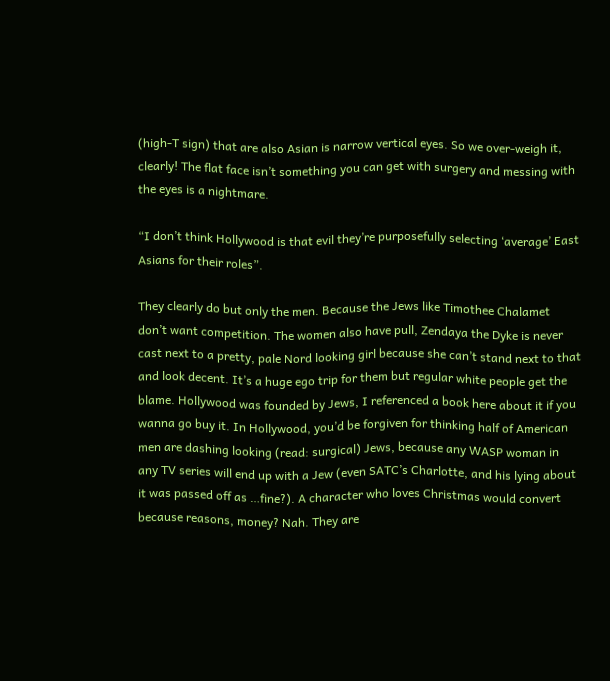(high-T sign) that are also Asian is narrow vertical eyes. So we over-weigh it, clearly! The flat face isn’t something you can get with surgery and messing with the eyes is a nightmare.

“I don’t think Hollywood is that evil they’re purposefully selecting ‘average’ East Asians for their roles”.

They clearly do but only the men. Because the Jews like Timothee Chalamet don’t want competition. The women also have pull, Zendaya the Dyke is never cast next to a pretty, pale Nord looking girl because she can’t stand next to that and look decent. It’s a huge ego trip for them but regular white people get the blame. Hollywood was founded by Jews, I referenced a book here about it if you wanna go buy it. In Hollywood, you’d be forgiven for thinking half of American men are dashing looking (read: surgical) Jews, because any WASP woman in any TV series will end up with a Jew (even SATC’s Charlotte, and his lying about it was passed off as …fine?). A character who loves Christmas would convert because reasons, money? Nah. They are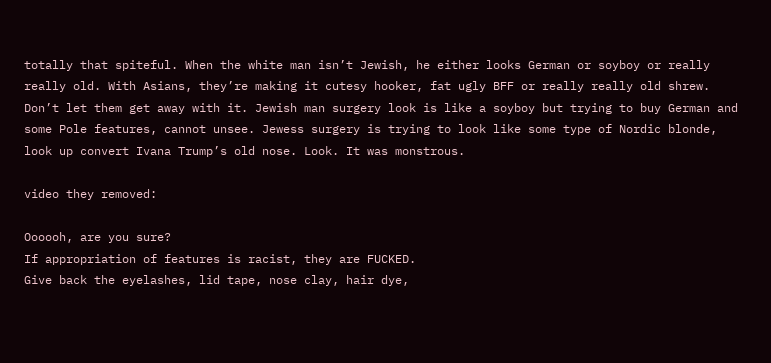totally that spiteful. When the white man isn’t Jewish, he either looks German or soyboy or really really old. With Asians, they’re making it cutesy hooker, fat ugly BFF or really really old shrew. Don’t let them get away with it. Jewish man surgery look is like a soyboy but trying to buy German and some Pole features, cannot unsee. Jewess surgery is trying to look like some type of Nordic blonde, look up convert Ivana Trump’s old nose. Look. It was monstrous.

video they removed:

Oooooh, are you sure?
If appropriation of features is racist, they are FUCKED.
Give back the eyelashes, lid tape, nose clay, hair dye,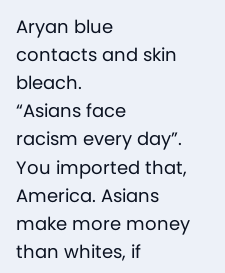Aryan blue contacts and skin bleach.
“Asians face racism every day”. You imported that, America. Asians make more money than whites, if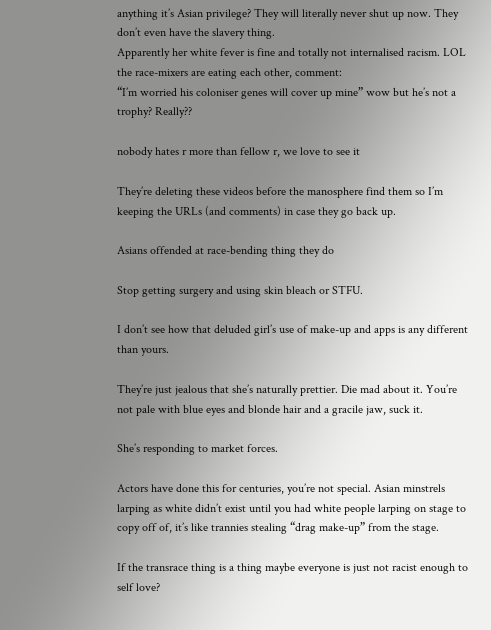anything it’s Asian privilege? They will literally never shut up now. They don’t even have the slavery thing.
Apparently her white fever is fine and totally not internalised racism. LOL
the race-mixers are eating each other, comment:
“I’m worried his coloniser genes will cover up mine” wow but he’s not a trophy? Really??

nobody hates r more than fellow r, we love to see it

They’re deleting these videos before the manosphere find them so I’m keeping the URLs (and comments) in case they go back up.

Asians offended at race-bending thing they do

Stop getting surgery and using skin bleach or STFU.

I don’t see how that deluded girl’s use of make-up and apps is any different than yours.

They’re just jealous that she’s naturally prettier. Die mad about it. You’re not pale with blue eyes and blonde hair and a gracile jaw, suck it.

She’s responding to market forces.

Actors have done this for centuries, you’re not special. Asian minstrels larping as white didn’t exist until you had white people larping on stage to copy off of, it’s like trannies stealing “drag make-up” from the stage.

If the transrace thing is a thing maybe everyone is just not racist enough to self love?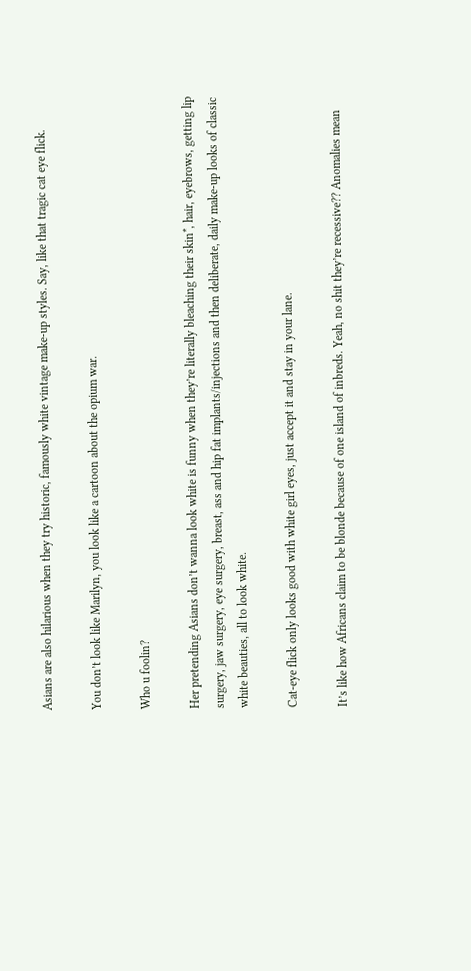Asians are also hilarious when they try historic, famously white vintage make-up styles. Say, like that tragic cat eye flick.

You don’t look like Marilyn, you look like a cartoon about the opium war.

Who u foolin?

Her pretending Asians don’t wanna look white is funny when they’re literally bleaching their skin*, hair, eyebrows, getting lip surgery, jaw surgery, eye surgery, breast, ass and hip fat implants/injections and then deliberate, daily make-up looks of classic white beauties, all to look white.

Cat-eye flick only looks good with white girl eyes, just accept it and stay in your lane.

It’s like how Africans claim to be blonde because of one island of inbreds. Yeah, no shit they’re recessive?? Anomalies mean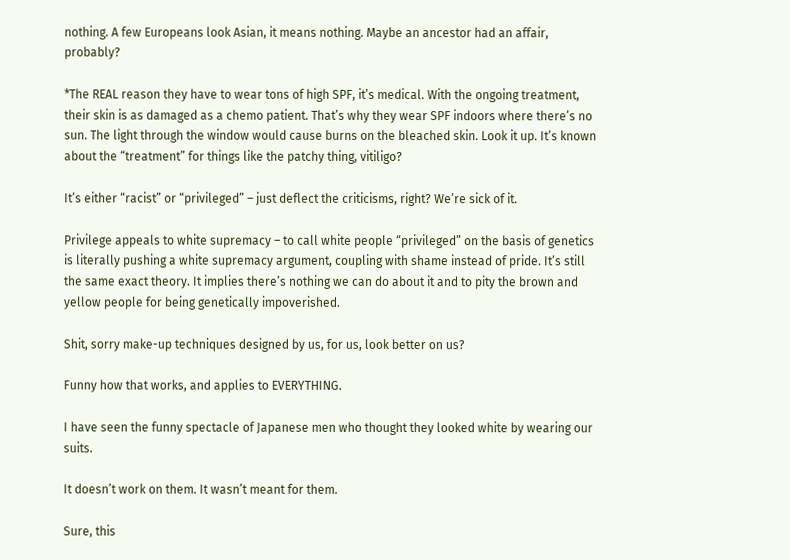nothing. A few Europeans look Asian, it means nothing. Maybe an ancestor had an affair, probably?

*The REAL reason they have to wear tons of high SPF, it’s medical. With the ongoing treatment, their skin is as damaged as a chemo patient. That’s why they wear SPF indoors where there’s no sun. The light through the window would cause burns on the bleached skin. Look it up. It’s known about the “treatment” for things like the patchy thing, vitiligo?

It’s either “racist” or “privileged” – just deflect the criticisms, right? We’re sick of it.

Privilege appeals to white supremacy – to call white people “privileged” on the basis of genetics is literally pushing a white supremacy argument, coupling with shame instead of pride. It’s still the same exact theory. It implies there’s nothing we can do about it and to pity the brown and yellow people for being genetically impoverished.

Shit, sorry make-up techniques designed by us, for us, look better on us?

Funny how that works, and applies to EVERYTHING.

I have seen the funny spectacle of Japanese men who thought they looked white by wearing our suits.

It doesn’t work on them. It wasn’t meant for them.

Sure, this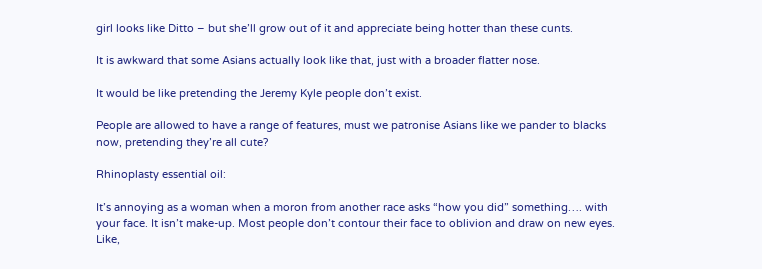girl looks like Ditto – but she’ll grow out of it and appreciate being hotter than these cunts.

It is awkward that some Asians actually look like that, just with a broader flatter nose.

It would be like pretending the Jeremy Kyle people don’t exist.

People are allowed to have a range of features, must we patronise Asians like we pander to blacks now, pretending they’re all cute?

Rhinoplasty essential oil:

It’s annoying as a woman when a moron from another race asks “how you did” something…. with your face. It isn’t make-up. Most people don’t contour their face to oblivion and draw on new eyes. Like,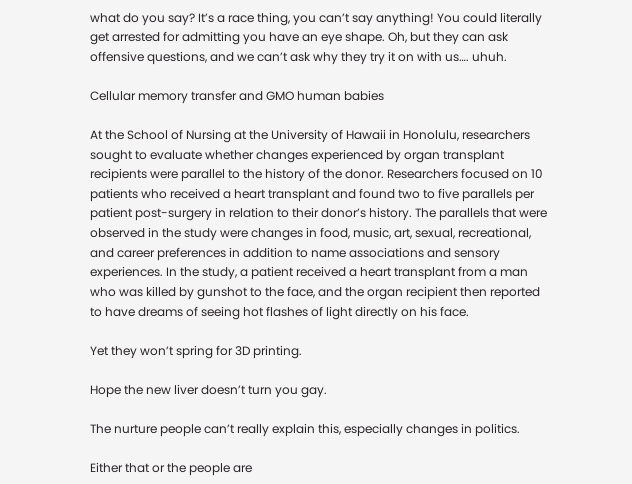what do you say? It’s a race thing, you can’t say anything! You could literally get arrested for admitting you have an eye shape. Oh, but they can ask offensive questions, and we can’t ask why they try it on with us…. uhuh.

Cellular memory transfer and GMO human babies

At the School of Nursing at the University of Hawaii in Honolulu, researchers sought to evaluate whether changes experienced by organ transplant recipients were parallel to the history of the donor. Researchers focused on 10 patients who received a heart transplant and found two to five parallels per patient post-surgery in relation to their donor’s history. The parallels that were observed in the study were changes in food, music, art, sexual, recreational, and career preferences in addition to name associations and sensory experiences. In the study, a patient received a heart transplant from a man who was killed by gunshot to the face, and the organ recipient then reported to have dreams of seeing hot flashes of light directly on his face.

Yet they won’t spring for 3D printing.

Hope the new liver doesn’t turn you gay.

The nurture people can’t really explain this, especially changes in politics.

Either that or the people are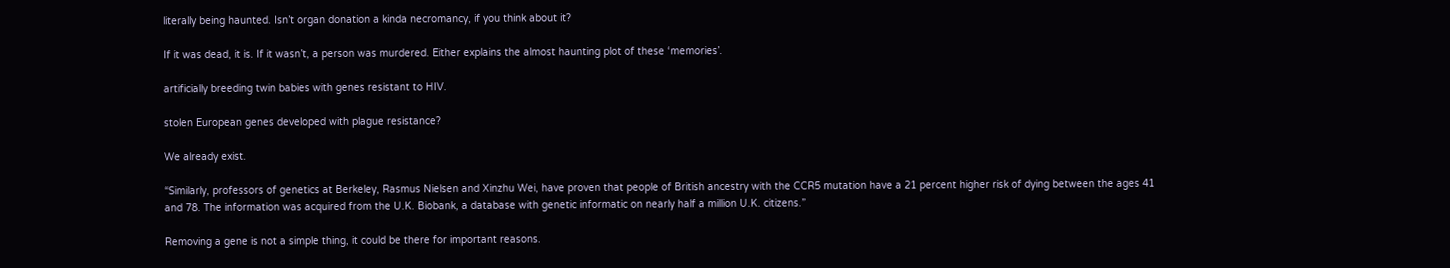literally being haunted. Isn’t organ donation a kinda necromancy, if you think about it?

If it was dead, it is. If it wasn’t, a person was murdered. Either explains the almost haunting plot of these ‘memories’.

artificially breeding twin babies with genes resistant to HIV.

stolen European genes developed with plague resistance?

We already exist.

“Similarly, professors of genetics at Berkeley, Rasmus Nielsen and Xinzhu Wei, have proven that people of British ancestry with the CCR5 mutation have a 21 percent higher risk of dying between the ages 41 and 78. The information was acquired from the U.K. Biobank, a database with genetic informatic on nearly half a million U.K. citizens.”

Removing a gene is not a simple thing, it could be there for important reasons.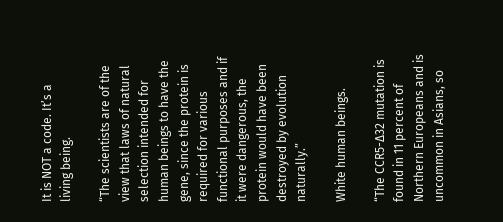It is NOT a code. It’s a living being.

“The scientists are of the view that laws of natural selection intended for human beings to have the gene, since the protein is required for various functional purposes and if it were dangerous, the protein would have been destroyed by evolution naturally.”

White human beings.

“The CCR5-∆32 mutation is found in 11 percent of Northern Europeans and is uncommon in Asians, so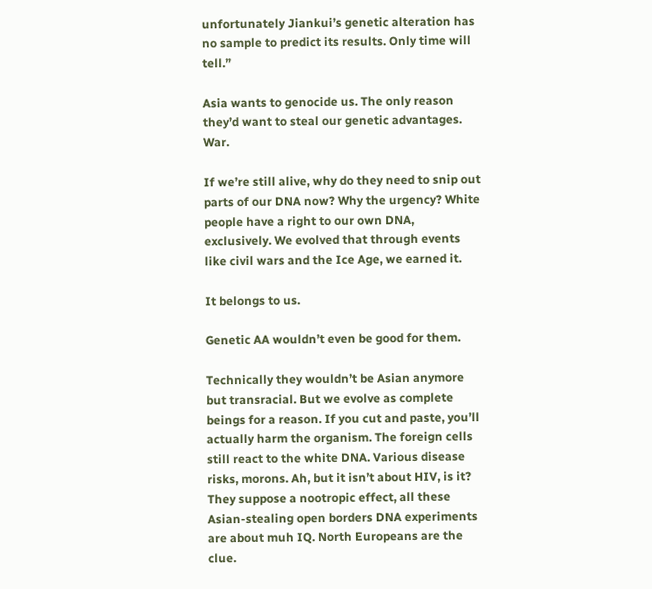unfortunately Jiankui’s genetic alteration has no sample to predict its results. Only time will tell.”

Asia wants to genocide us. The only reason they’d want to steal our genetic advantages. War.

If we’re still alive, why do they need to snip out parts of our DNA now? Why the urgency? White people have a right to our own DNA, exclusively. We evolved that through events like civil wars and the Ice Age, we earned it.

It belongs to us.

Genetic AA wouldn’t even be good for them.

Technically they wouldn’t be Asian anymore but transracial. But we evolve as complete beings for a reason. If you cut and paste, you’ll actually harm the organism. The foreign cells still react to the white DNA. Various disease risks, morons. Ah, but it isn’t about HIV, is it? They suppose a nootropic effect, all these Asian-stealing open borders DNA experiments are about muh IQ. North Europeans are the clue.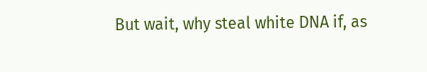But wait, why steal white DNA if, as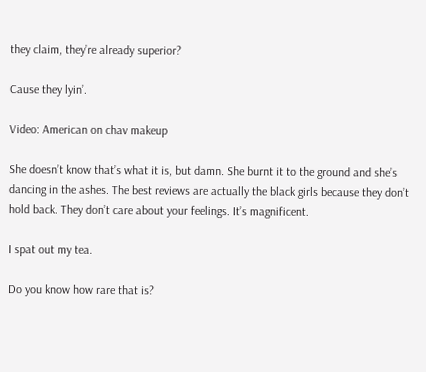they claim, they’re already superior?

Cause they lyin’.

Video: American on chav makeup

She doesn’t know that’s what it is, but damn. She burnt it to the ground and she’s dancing in the ashes. The best reviews are actually the black girls because they don’t hold back. They don’t care about your feelings. It’s magnificent.

I spat out my tea.

Do you know how rare that is?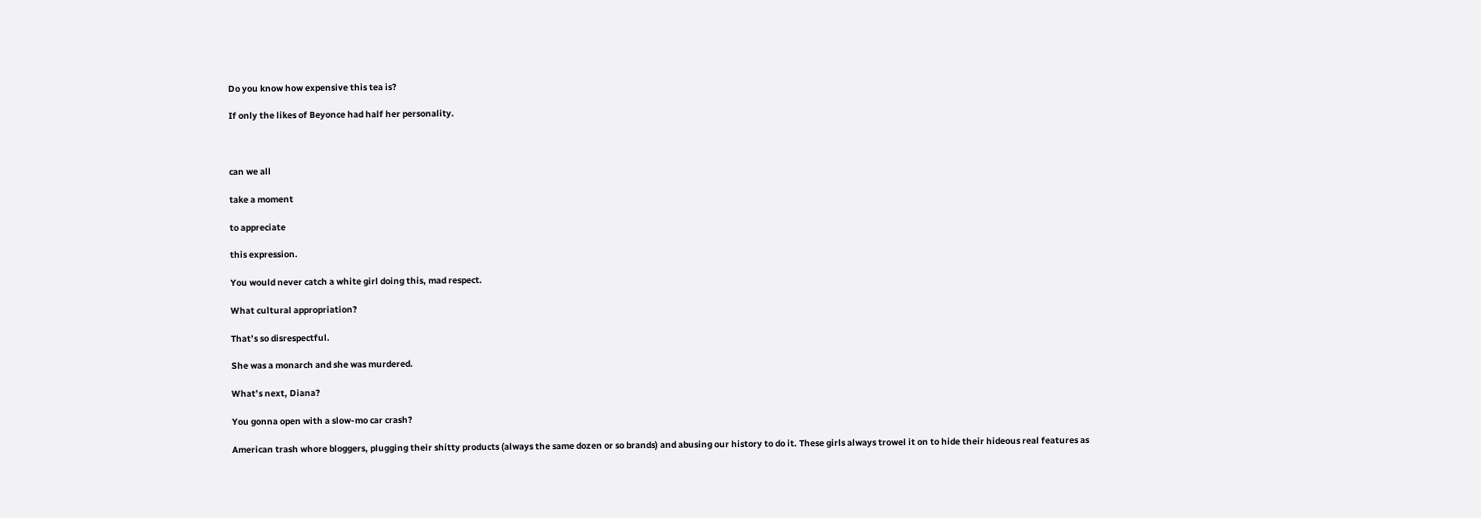Do you know how expensive this tea is?

If only the likes of Beyonce had half her personality.



can we all

take a moment

to appreciate

this expression.

You would never catch a white girl doing this, mad respect.

What cultural appropriation?

That’s so disrespectful.

She was a monarch and she was murdered.

What’s next, Diana?

You gonna open with a slow-mo car crash?

American trash whore bloggers, plugging their shitty products (always the same dozen or so brands) and abusing our history to do it. These girls always trowel it on to hide their hideous real features as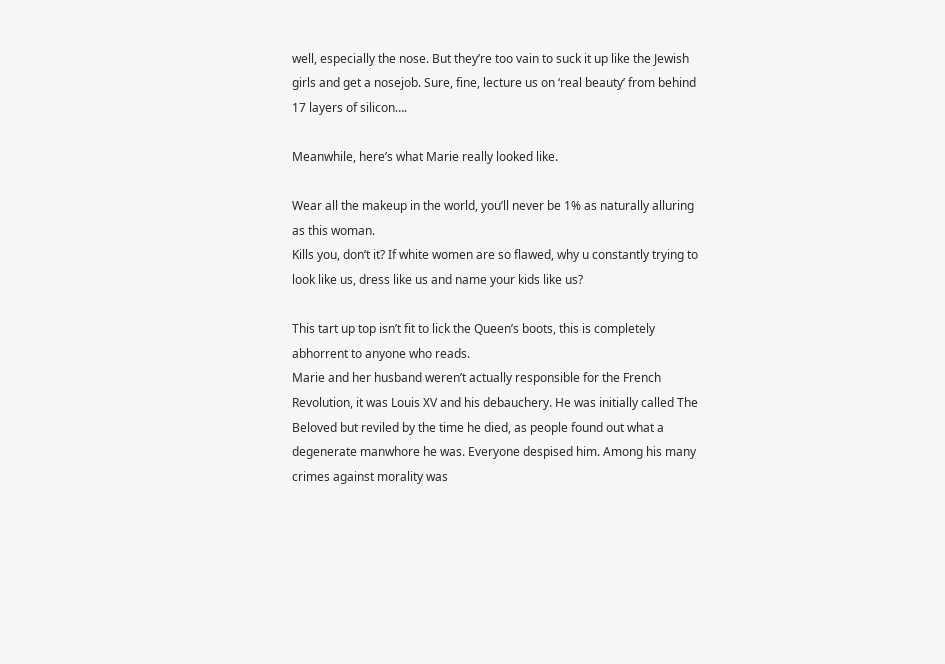well, especially the nose. But they’re too vain to suck it up like the Jewish girls and get a nosejob. Sure, fine, lecture us on ‘real beauty’ from behind 17 layers of silicon….

Meanwhile, here’s what Marie really looked like.

Wear all the makeup in the world, you’ll never be 1% as naturally alluring as this woman.
Kills you, don’t it? If white women are so flawed, why u constantly trying to look like us, dress like us and name your kids like us?

This tart up top isn’t fit to lick the Queen’s boots, this is completely abhorrent to anyone who reads.
Marie and her husband weren’t actually responsible for the French Revolution, it was Louis XV and his debauchery. He was initially called The Beloved but reviled by the time he died, as people found out what a degenerate manwhore he was. Everyone despised him. Among his many crimes against morality was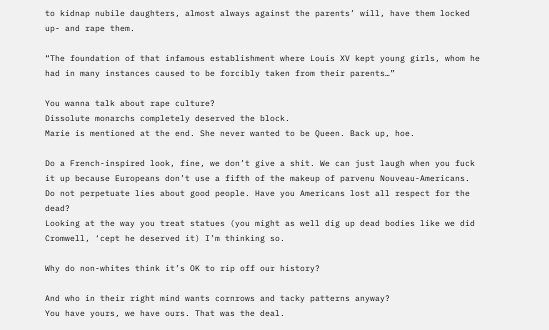to kidnap nubile daughters, almost always against the parents’ will, have them locked up- and rape them.

“The foundation of that infamous establishment where Louis XV kept young girls, whom he had in many instances caused to be forcibly taken from their parents…”

You wanna talk about rape culture?
Dissolute monarchs completely deserved the block.
Marie is mentioned at the end. She never wanted to be Queen. Back up, hoe.

Do a French-inspired look, fine, we don’t give a shit. We can just laugh when you fuck it up because Europeans don’t use a fifth of the makeup of parvenu Nouveau-Americans.
Do not perpetuate lies about good people. Have you Americans lost all respect for the dead?
Looking at the way you treat statues (you might as well dig up dead bodies like we did Cromwell, ‘cept he deserved it) I’m thinking so.

Why do non-whites think it’s OK to rip off our history?

And who in their right mind wants cornrows and tacky patterns anyway?
You have yours, we have ours. That was the deal.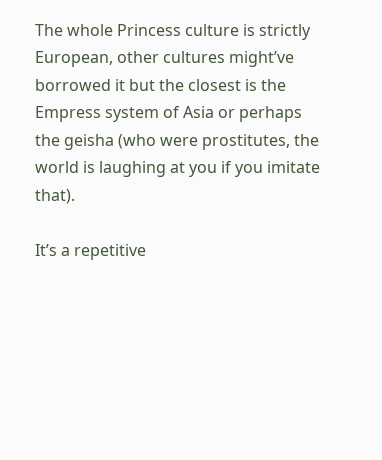The whole Princess culture is strictly European, other cultures might’ve borrowed it but the closest is the Empress system of Asia or perhaps the geisha (who were prostitutes, the world is laughing at you if you imitate that).

It’s a repetitive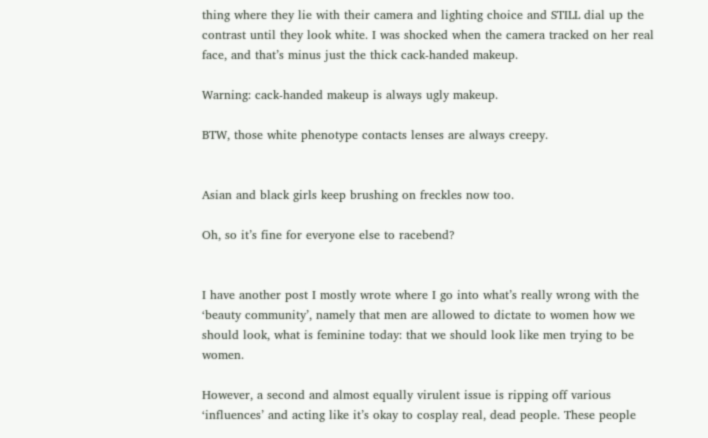thing where they lie with their camera and lighting choice and STILL dial up the contrast until they look white. I was shocked when the camera tracked on her real face, and that’s minus just the thick cack-handed makeup.

Warning: cack-handed makeup is always ugly makeup.

BTW, those white phenotype contacts lenses are always creepy.


Asian and black girls keep brushing on freckles now too.

Oh, so it’s fine for everyone else to racebend?


I have another post I mostly wrote where I go into what’s really wrong with the ‘beauty community’, namely that men are allowed to dictate to women how we should look, what is feminine today: that we should look like men trying to be women.

However, a second and almost equally virulent issue is ripping off various ‘influences’ and acting like it’s okay to cosplay real, dead people. These people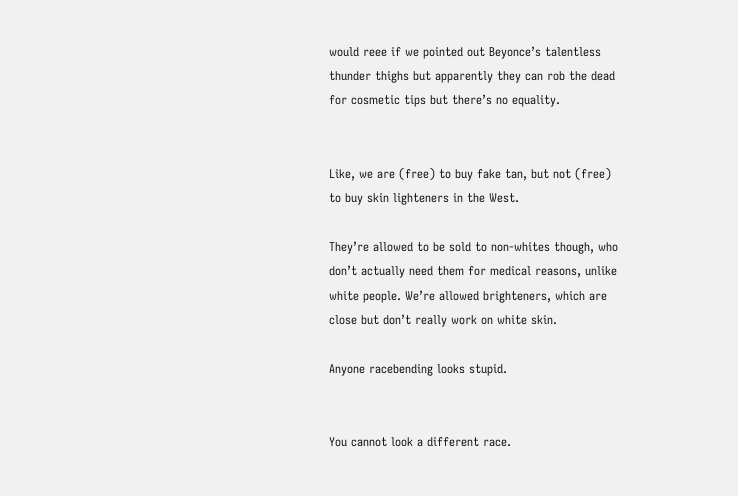would reee if we pointed out Beyonce’s talentless thunder thighs but apparently they can rob the dead for cosmetic tips but there’s no equality.


Like, we are (free) to buy fake tan, but not (free) to buy skin lighteners in the West.

They’re allowed to be sold to non-whites though, who don’t actually need them for medical reasons, unlike white people. We’re allowed brighteners, which are close but don’t really work on white skin.

Anyone racebending looks stupid.


You cannot look a different race.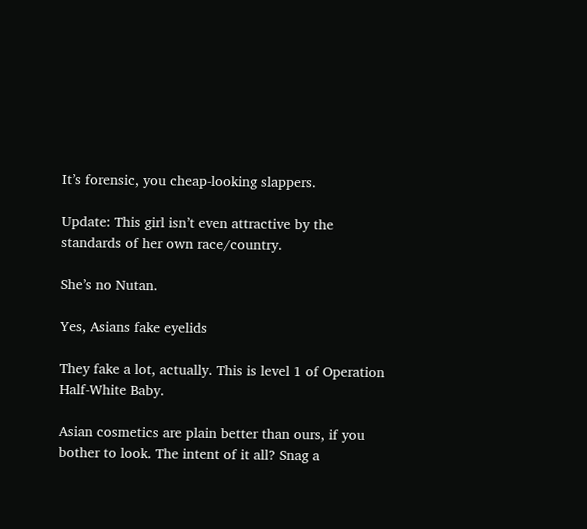It’s forensic, you cheap-looking slappers.

Update: This girl isn’t even attractive by the standards of her own race/country.

She’s no Nutan.

Yes, Asians fake eyelids

They fake a lot, actually. This is level 1 of Operation Half-White Baby.

Asian cosmetics are plain better than ours, if you bother to look. The intent of it all? Snag a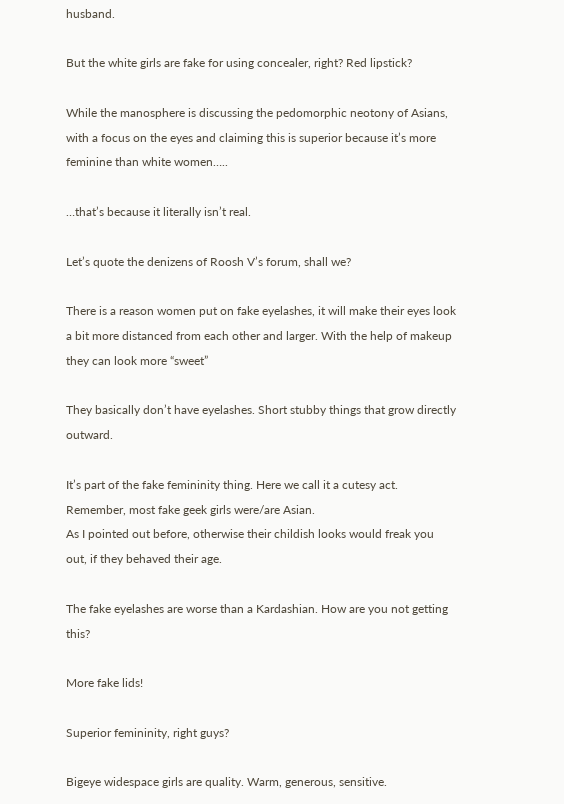husband.

But the white girls are fake for using concealer, right? Red lipstick?

While the manosphere is discussing the pedomorphic neotony of Asians, with a focus on the eyes and claiming this is superior because it’s more feminine than white women…..

…that’s because it literally isn’t real.

Let’s quote the denizens of Roosh V’s forum, shall we?

There is a reason women put on fake eyelashes, it will make their eyes look a bit more distanced from each other and larger. With the help of makeup they can look more “sweet”

They basically don’t have eyelashes. Short stubby things that grow directly outward.

It’s part of the fake femininity thing. Here we call it a cutesy act.
Remember, most fake geek girls were/are Asian.
As I pointed out before, otherwise their childish looks would freak you out, if they behaved their age.

The fake eyelashes are worse than a Kardashian. How are you not getting this?

More fake lids!

Superior femininity, right guys?

Bigeye widespace girls are quality. Warm, generous, sensitive.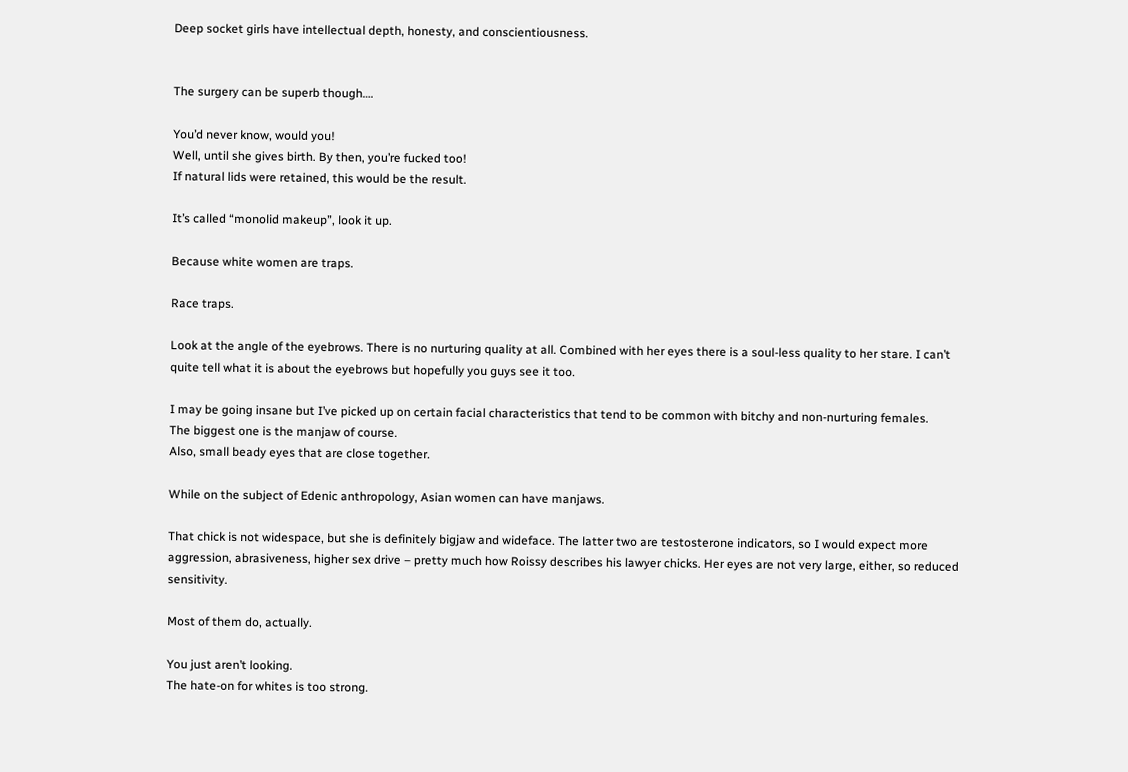Deep socket girls have intellectual depth, honesty, and conscientiousness.


The surgery can be superb though….

You’d never know, would you!
Well, until she gives birth. By then, you’re fucked too!
If natural lids were retained, this would be the result.

It’s called “monolid makeup”, look it up.

Because white women are traps.

Race traps.

Look at the angle of the eyebrows. There is no nurturing quality at all. Combined with her eyes there is a soul-less quality to her stare. I can’t quite tell what it is about the eyebrows but hopefully you guys see it too.

I may be going insane but I’ve picked up on certain facial characteristics that tend to be common with bitchy and non-nurturing females.
The biggest one is the manjaw of course.
Also, small beady eyes that are close together.

While on the subject of Edenic anthropology, Asian women can have manjaws.

That chick is not widespace, but she is definitely bigjaw and wideface. The latter two are testosterone indicators, so I would expect more aggression, abrasiveness, higher sex drive – pretty much how Roissy describes his lawyer chicks. Her eyes are not very large, either, so reduced sensitivity.

Most of them do, actually.

You just aren’t looking.
The hate-on for whites is too strong.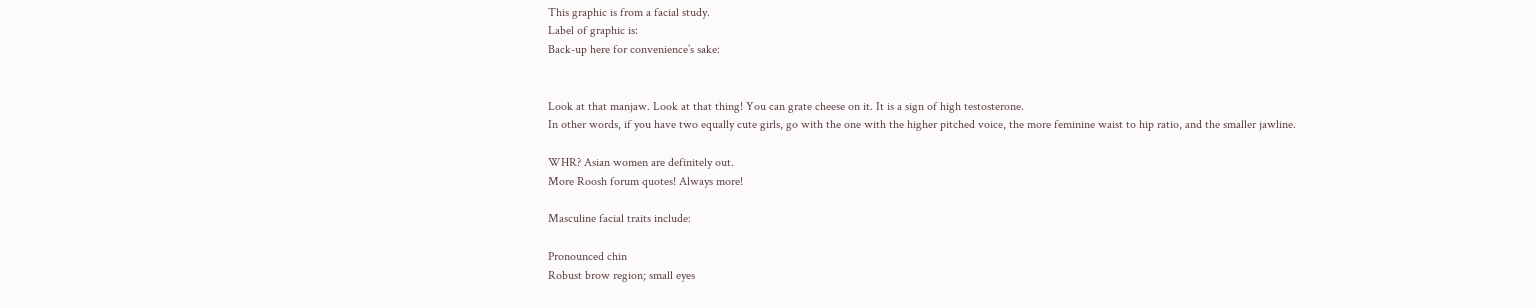This graphic is from a facial study.
Label of graphic is:
Back-up here for convenience’s sake:


Look at that manjaw. Look at that thing! You can grate cheese on it. It is a sign of high testosterone.
In other words, if you have two equally cute girls, go with the one with the higher pitched voice, the more feminine waist to hip ratio, and the smaller jawline.

WHR? Asian women are definitely out.
More Roosh forum quotes! Always more!

Masculine facial traits include:

Pronounced chin
Robust brow region; small eyes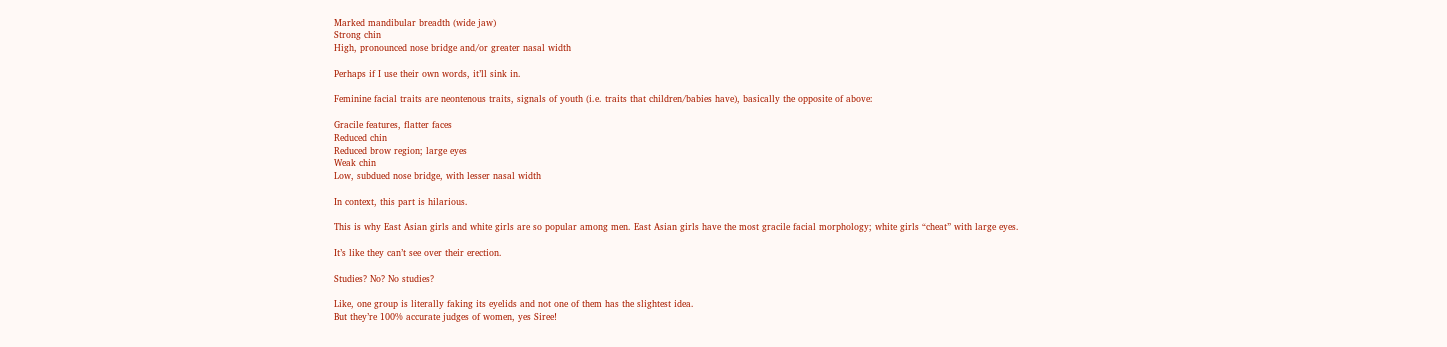Marked mandibular breadth (wide jaw)
Strong chin
High, pronounced nose bridge and/or greater nasal width

Perhaps if I use their own words, it’ll sink in.

Feminine facial traits are neontenous traits, signals of youth (i.e. traits that children/babies have), basically the opposite of above:

Gracile features, flatter faces
Reduced chin
Reduced brow region; large eyes
Weak chin
Low, subdued nose bridge, with lesser nasal width

In context, this part is hilarious.

This is why East Asian girls and white girls are so popular among men. East Asian girls have the most gracile facial morphology; white girls “cheat” with large eyes.

It’s like they can’t see over their erection.

Studies? No? No studies?

Like, one group is literally faking its eyelids and not one of them has the slightest idea.
But they’re 100% accurate judges of women, yes Siree!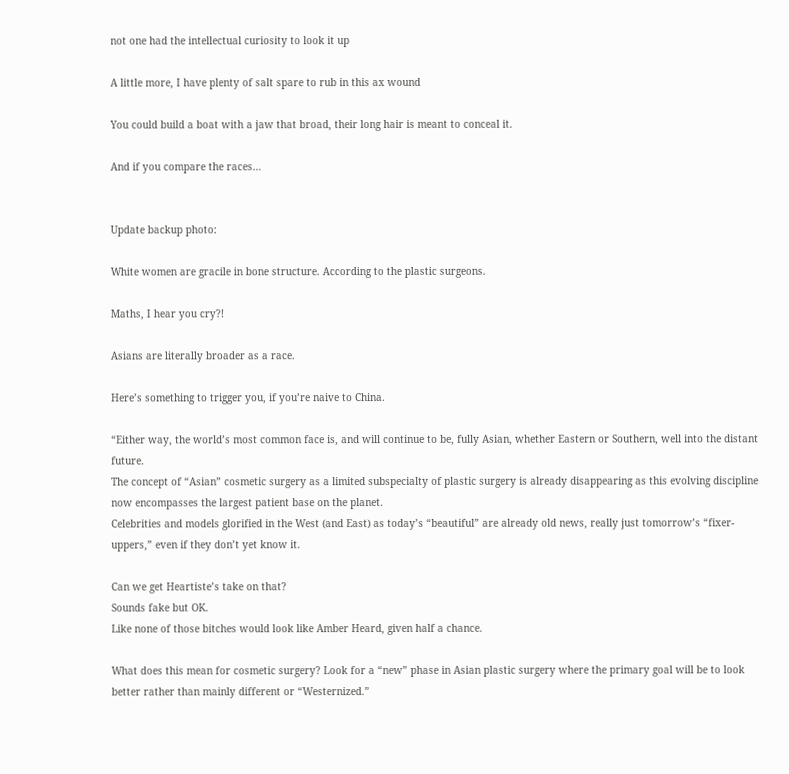not one had the intellectual curiosity to look it up

A little more, I have plenty of salt spare to rub in this ax wound

You could build a boat with a jaw that broad, their long hair is meant to conceal it.

And if you compare the races…


Update backup photo:

White women are gracile in bone structure. According to the plastic surgeons.

Maths, I hear you cry?!

Asians are literally broader as a race.

Here’s something to trigger you, if you’re naive to China.

“Either way, the world’s most common face is, and will continue to be, fully Asian, whether Eastern or Southern, well into the distant future.
The concept of “Asian” cosmetic surgery as a limited subspecialty of plastic surgery is already disappearing as this evolving discipline now encompasses the largest patient base on the planet.
Celebrities and models glorified in the West (and East) as today’s “beautiful” are already old news, really just tomorrow’s “fixer-uppers,” even if they don’t yet know it.

Can we get Heartiste’s take on that?
Sounds fake but OK.
Like none of those bitches would look like Amber Heard, given half a chance.

What does this mean for cosmetic surgery? Look for a “new” phase in Asian plastic surgery where the primary goal will be to look better rather than mainly different or “Westernized.”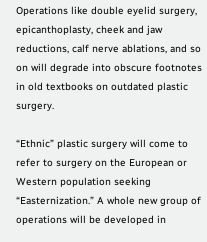Operations like double eyelid surgery, epicanthoplasty, cheek and jaw reductions, calf nerve ablations, and so on will degrade into obscure footnotes in old textbooks on outdated plastic surgery.

“Ethnic” plastic surgery will come to refer to surgery on the European or Western population seeking “Easternization.” A whole new group of operations will be developed in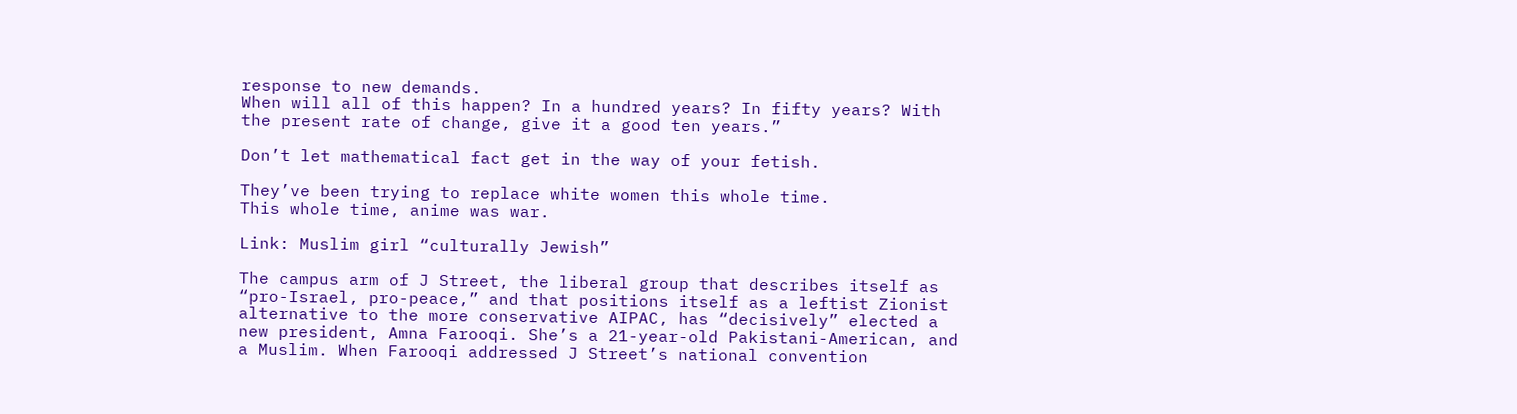response to new demands.
When will all of this happen? In a hundred years? In fifty years? With the present rate of change, give it a good ten years.”

Don’t let mathematical fact get in the way of your fetish.

They’ve been trying to replace white women this whole time.
This whole time, anime was war.

Link: Muslim girl “culturally Jewish”

The campus arm of J Street, the liberal group that describes itself as “pro-Israel, pro-peace,” and that positions itself as a leftist Zionist alternative to the more conservative AIPAC, has “decisively” elected a new president, Amna Farooqi. She’s a 21-year-old Pakistani-American, and a Muslim. When Farooqi addressed J Street’s national convention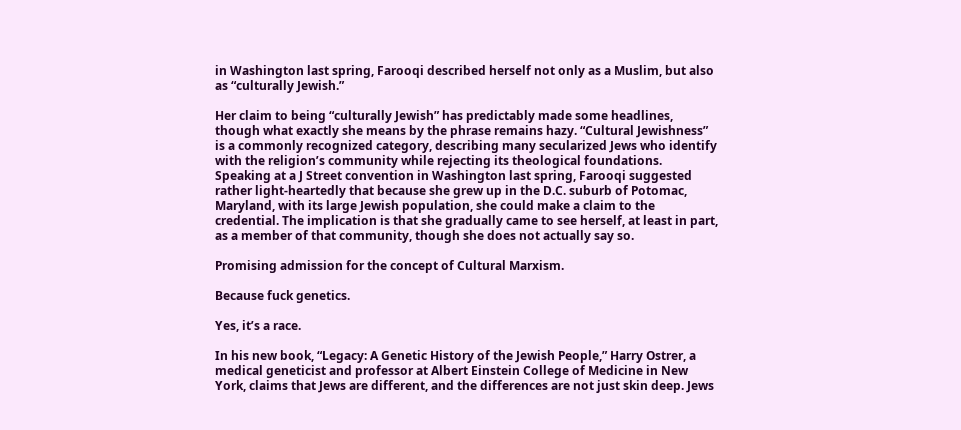in Washington last spring, Farooqi described herself not only as a Muslim, but also as “culturally Jewish.”

Her claim to being “culturally Jewish” has predictably made some headlines, though what exactly she means by the phrase remains hazy. “Cultural Jewishness” is a commonly recognized category, describing many secularized Jews who identify with the religion’s community while rejecting its theological foundations. Speaking at a J Street convention in Washington last spring, Farooqi suggested rather light-heartedly that because she grew up in the D.C. suburb of Potomac, Maryland, with its large Jewish population, she could make a claim to the credential. The implication is that she gradually came to see herself, at least in part, as a member of that community, though she does not actually say so.

Promising admission for the concept of Cultural Marxism.

Because fuck genetics.

Yes, it’s a race.

In his new book, “Legacy: A Genetic History of the Jewish People,” Harry Ostrer, a medical geneticist and professor at Albert Einstein College of Medicine in New York, claims that Jews are different, and the differences are not just skin deep. Jews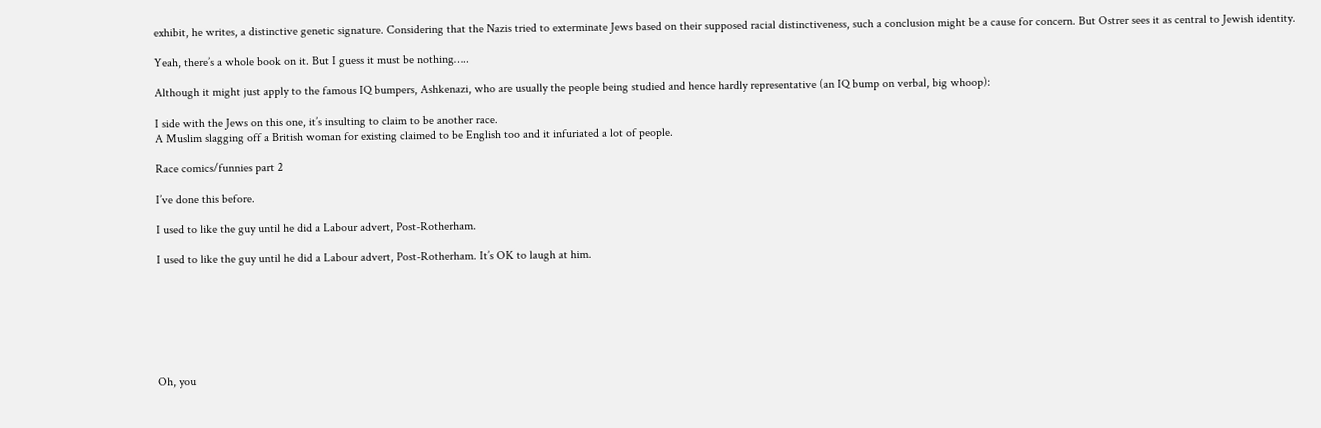exhibit, he writes, a distinctive genetic signature. Considering that the Nazis tried to exterminate Jews based on their supposed racial distinctiveness, such a conclusion might be a cause for concern. But Ostrer sees it as central to Jewish identity.

Yeah, there’s a whole book on it. But I guess it must be nothing…..

Although it might just apply to the famous IQ bumpers, Ashkenazi, who are usually the people being studied and hence hardly representative (an IQ bump on verbal, big whoop):

I side with the Jews on this one, it’s insulting to claim to be another race.
A Muslim slagging off a British woman for existing claimed to be English too and it infuriated a lot of people.

Race comics/funnies part 2

I’ve done this before.

I used to like the guy until he did a Labour advert, Post-Rotherham.

I used to like the guy until he did a Labour advert, Post-Rotherham. It’s OK to laugh at him.







Oh, you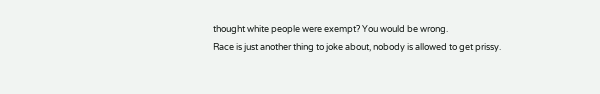thought white people were exempt? You would be wrong.
Race is just another thing to joke about, nobody is allowed to get prissy.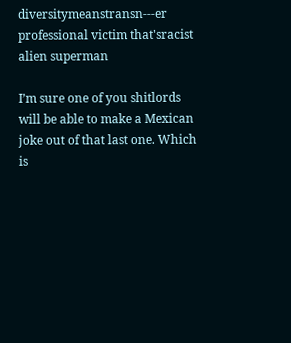diversitymeanstransn---er professional victim that'sracist alien superman

I’m sure one of you shitlords will be able to make a Mexican joke out of that last one. Which is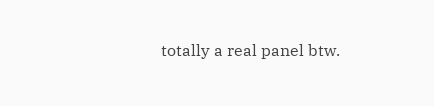totally a real panel btw.